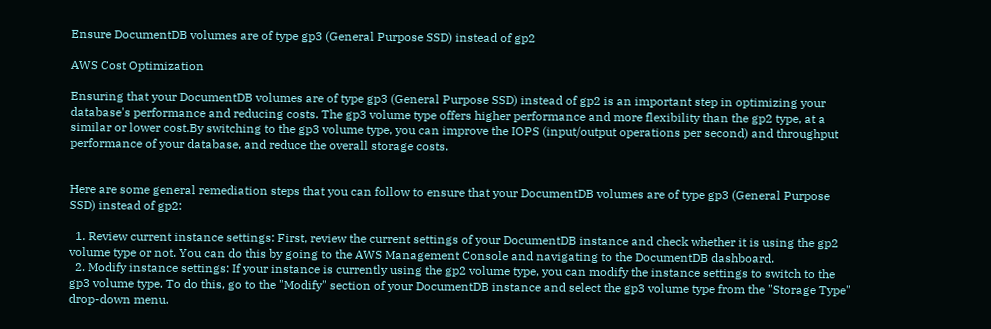Ensure DocumentDB volumes are of type gp3 (General Purpose SSD) instead of gp2

AWS Cost Optimization

Ensuring that your DocumentDB volumes are of type gp3 (General Purpose SSD) instead of gp2 is an important step in optimizing your database's performance and reducing costs. The gp3 volume type offers higher performance and more flexibility than the gp2 type, at a similar or lower cost.By switching to the gp3 volume type, you can improve the IOPS (input/output operations per second) and throughput performance of your database, and reduce the overall storage costs.


Here are some general remediation steps that you can follow to ensure that your DocumentDB volumes are of type gp3 (General Purpose SSD) instead of gp2:

  1. Review current instance settings: First, review the current settings of your DocumentDB instance and check whether it is using the gp2 volume type or not. You can do this by going to the AWS Management Console and navigating to the DocumentDB dashboard.
  2. Modify instance settings: If your instance is currently using the gp2 volume type, you can modify the instance settings to switch to the gp3 volume type. To do this, go to the "Modify" section of your DocumentDB instance and select the gp3 volume type from the "Storage Type" drop-down menu.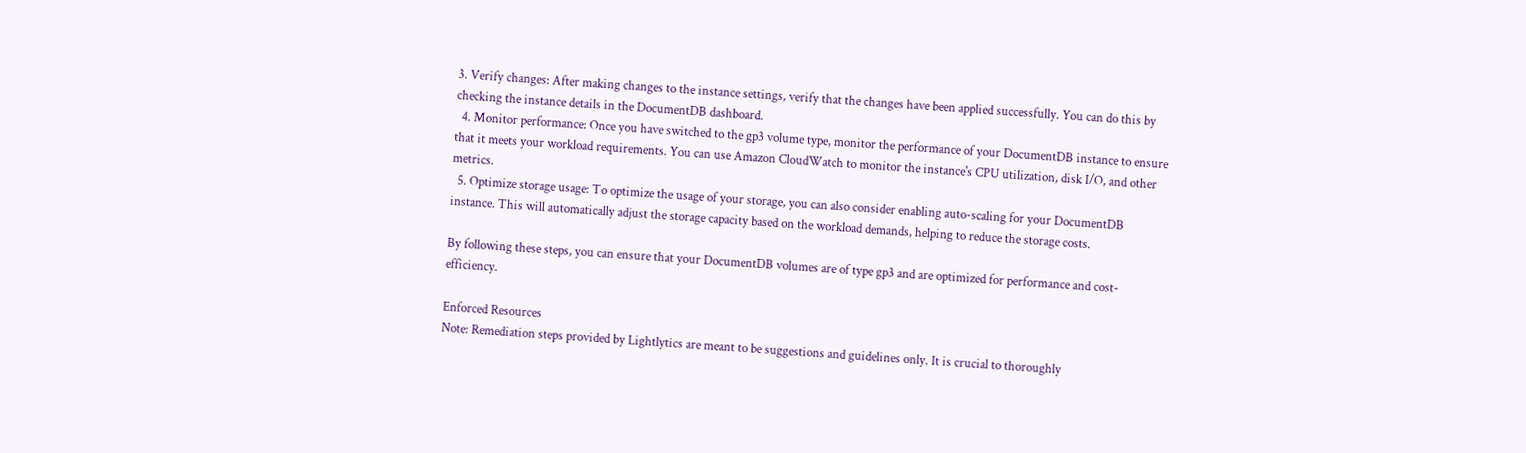3. Verify changes: After making changes to the instance settings, verify that the changes have been applied successfully. You can do this by checking the instance details in the DocumentDB dashboard.
  4. Monitor performance: Once you have switched to the gp3 volume type, monitor the performance of your DocumentDB instance to ensure that it meets your workload requirements. You can use Amazon CloudWatch to monitor the instance's CPU utilization, disk I/O, and other metrics.
  5. Optimize storage usage: To optimize the usage of your storage, you can also consider enabling auto-scaling for your DocumentDB instance. This will automatically adjust the storage capacity based on the workload demands, helping to reduce the storage costs.

By following these steps, you can ensure that your DocumentDB volumes are of type gp3 and are optimized for performance and cost-efficiency.

Enforced Resources
Note: Remediation steps provided by Lightlytics are meant to be suggestions and guidelines only. It is crucial to thoroughly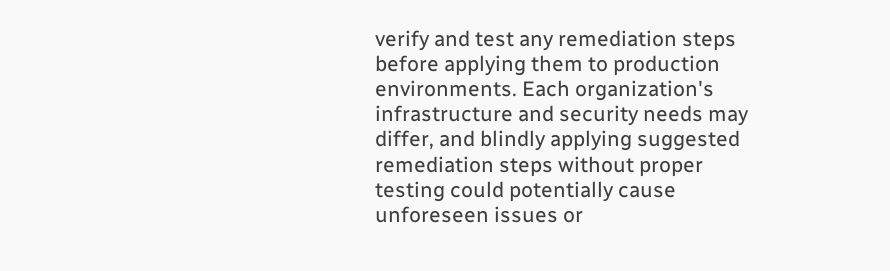verify and test any remediation steps before applying them to production environments. Each organization's infrastructure and security needs may differ, and blindly applying suggested remediation steps without proper testing could potentially cause unforeseen issues or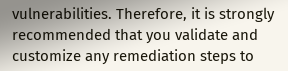vulnerabilities. Therefore, it is strongly recommended that you validate and customize any remediation steps to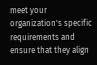meet your organization's specific requirements and ensure that they align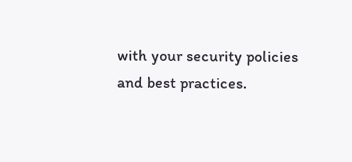with your security policies and best practices.